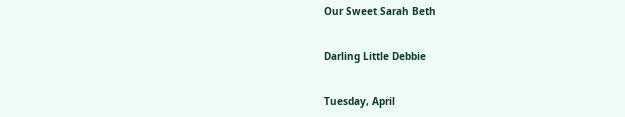Our Sweet Sarah Beth


Darling Little Debbie


Tuesday, April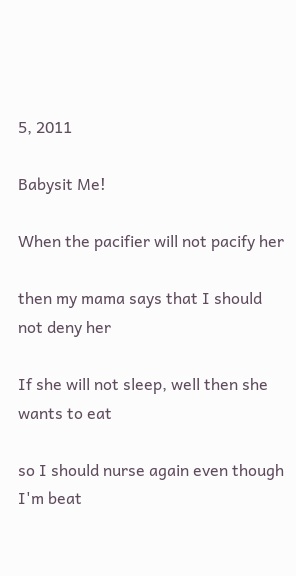5, 2011

Babysit Me!

When the pacifier will not pacify her

then my mama says that I should not deny her

If she will not sleep, well then she wants to eat

so I should nurse again even though I'm beat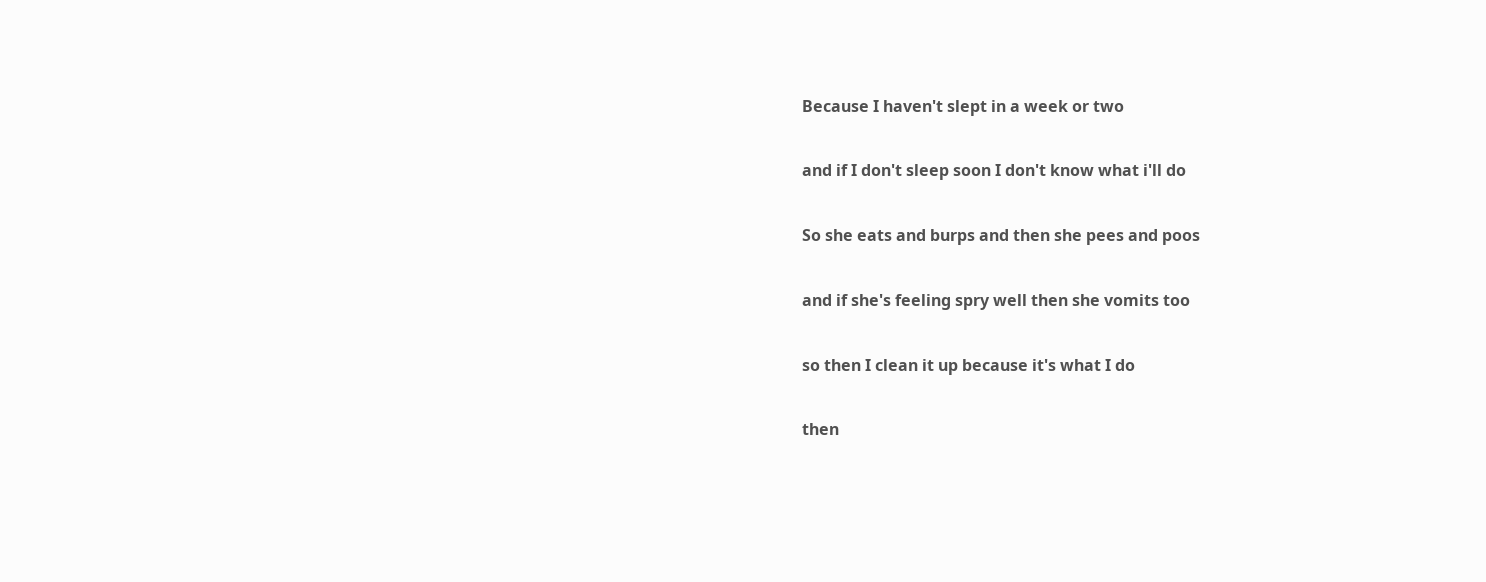Because I haven't slept in a week or two

and if I don't sleep soon I don't know what i'll do

So she eats and burps and then she pees and poos

and if she's feeling spry well then she vomits too

so then I clean it up because it's what I do

then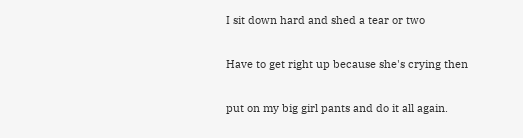I sit down hard and shed a tear or two

Have to get right up because she's crying then

put on my big girl pants and do it all again.